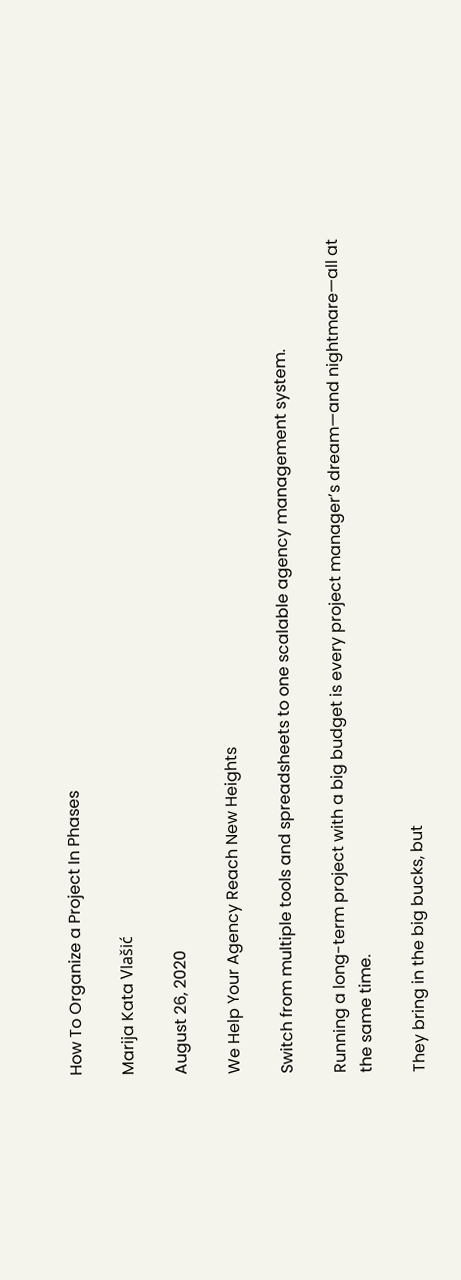How To Organize a Project In Phases

Marija Kata Vlašić

August 26, 2020

We Help Your Agency Reach New Heights

Switch from multiple tools and spreadsheets to one scalable agency management system.

Running a long-term project with a big budget is every project manager’s dream—and nightmare—all at the same time.

They bring in the big bucks, but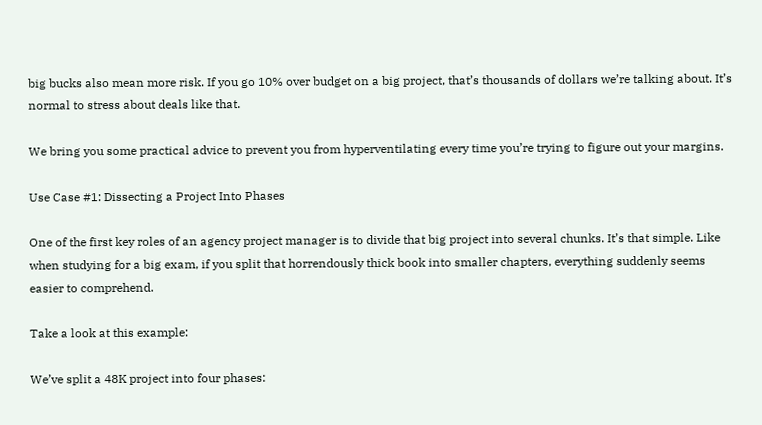big bucks also mean more risk. If you go 10% over budget on a big project, that’s thousands of dollars we’re talking about. It’s normal to stress about deals like that.

We bring you some practical advice to prevent you from hyperventilating every time you’re trying to figure out your margins.

Use Case #1: Dissecting a Project Into Phases

One of the first key roles of an agency project manager is to divide that big project into several chunks. It’s that simple. Like when studying for a big exam, if you split that horrendously thick book into smaller chapters, everything suddenly seems easier to comprehend.

Take a look at this example:

We’ve split a 48K project into four phases: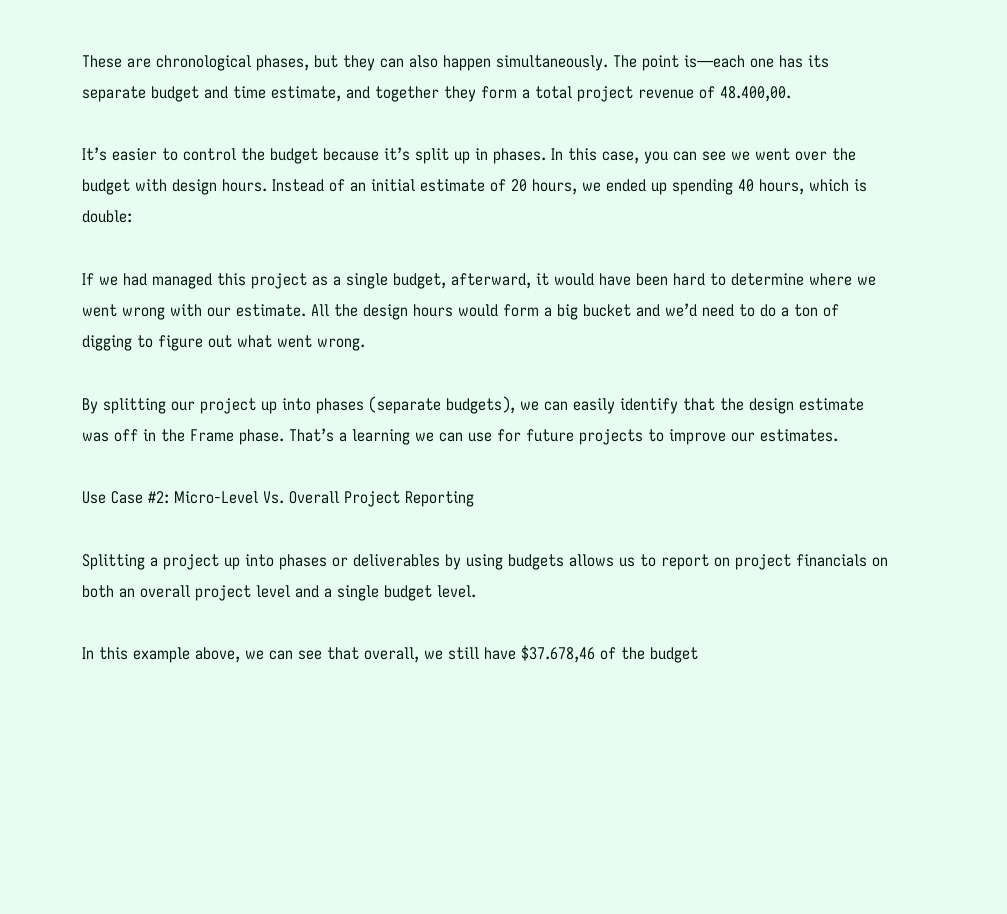These are chronological phases, but they can also happen simultaneously. The point is—each one has its separate budget and time estimate, and together they form a total project revenue of 48.400,00.

It’s easier to control the budget because it’s split up in phases. In this case, you can see we went over the budget with design hours. Instead of an initial estimate of 20 hours, we ended up spending 40 hours, which is double:

If we had managed this project as a single budget, afterward, it would have been hard to determine where we went wrong with our estimate. All the design hours would form a big bucket and we’d need to do a ton of digging to figure out what went wrong.

By splitting our project up into phases (separate budgets), we can easily identify that the design estimate was off in the Frame phase. That’s a learning we can use for future projects to improve our estimates.

Use Case #2: Micro-Level Vs. Overall Project Reporting

Splitting a project up into phases or deliverables by using budgets allows us to report on project financials on both an overall project level and a single budget level.

In this example above, we can see that overall, we still have $37.678,46 of the budget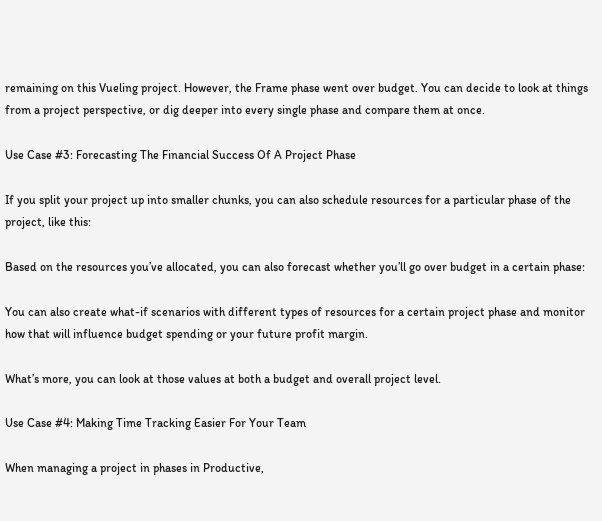remaining on this Vueling project. However, the Frame phase went over budget. You can decide to look at things from a project perspective, or dig deeper into every single phase and compare them at once.

Use Case #3: Forecasting The Financial Success Of A Project Phase

If you split your project up into smaller chunks, you can also schedule resources for a particular phase of the project, like this:

Based on the resources you’ve allocated, you can also forecast whether you’ll go over budget in a certain phase:

You can also create what-if scenarios with different types of resources for a certain project phase and monitor how that will influence budget spending or your future profit margin.

What’s more, you can look at those values at both a budget and overall project level.

Use Case #4: Making Time Tracking Easier For Your Team

When managing a project in phases in Productive,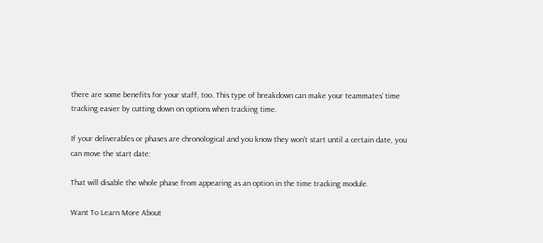there are some benefits for your staff, too. This type of breakdown can make your teammates’ time tracking easier by cutting down on options when tracking time.

If your deliverables or phases are chronological and you know they won’t start until a certain date, you can move the start date:

That will disable the whole phase from appearing as an option in the time tracking module.

Want To Learn More About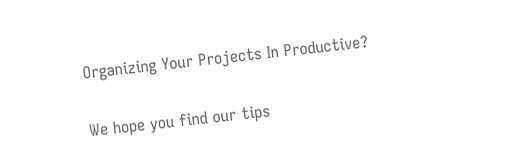Organizing Your Projects In Productive?

We hope you find our tips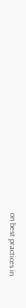on best practices in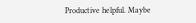Productive helpful. Maybe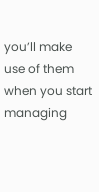you’ll make use of them when you start managing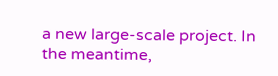a new large-scale project. In the meantime,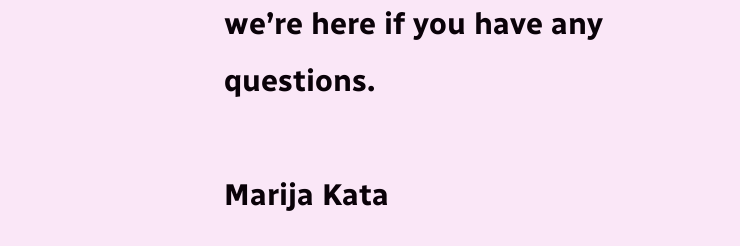we’re here if you have any questions.

Marija Kata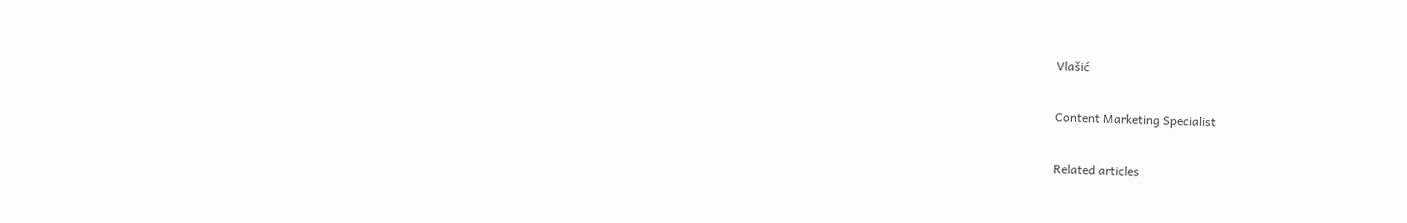Vlašić

Content Marketing Specialist

Related articles